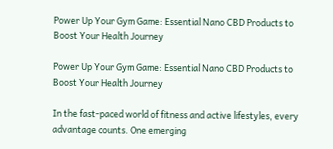Power Up Your Gym Game: Essential Nano CBD Products to Boost Your Health Journey

Power Up Your Gym Game: Essential Nano CBD Products to Boost Your Health Journey

In the fast-paced world of fitness and active lifestyles, every advantage counts. One emerging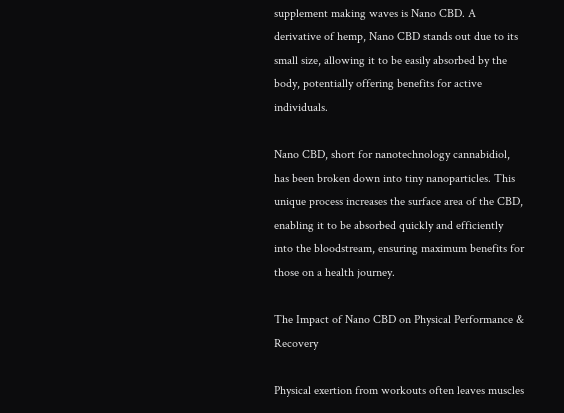supplement making waves is Nano CBD. A derivative of hemp, Nano CBD stands out due to its small size, allowing it to be easily absorbed by the body, potentially offering benefits for active individuals.

Nano CBD, short for nanotechnology cannabidiol, has been broken down into tiny nanoparticles. This unique process increases the surface area of the CBD, enabling it to be absorbed quickly and efficiently into the bloodstream, ensuring maximum benefits for those on a health journey.

The Impact of Nano CBD on Physical Performance & Recovery

Physical exertion from workouts often leaves muscles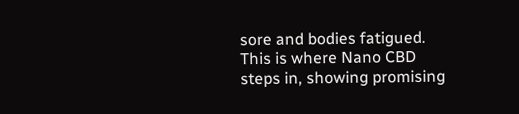sore and bodies fatigued. This is where Nano CBD steps in, showing promising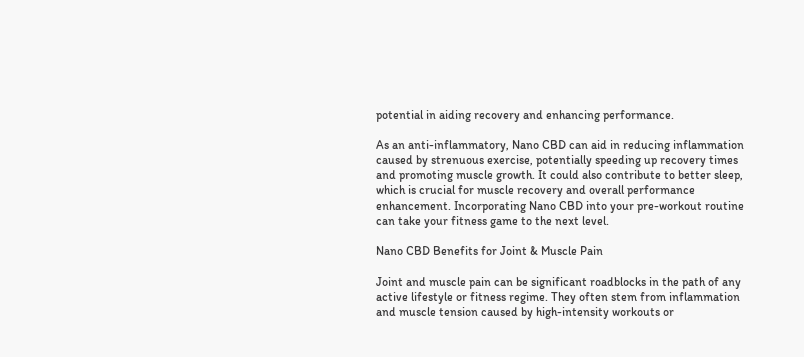potential in aiding recovery and enhancing performance.

As an anti-inflammatory, Nano CBD can aid in reducing inflammation caused by strenuous exercise, potentially speeding up recovery times and promoting muscle growth. It could also contribute to better sleep, which is crucial for muscle recovery and overall performance enhancement. Incorporating Nano CBD into your pre-workout routine can take your fitness game to the next level.

Nano CBD Benefits for Joint & Muscle Pain

Joint and muscle pain can be significant roadblocks in the path of any active lifestyle or fitness regime. They often stem from inflammation and muscle tension caused by high-intensity workouts or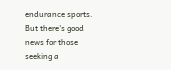endurance sports. But there's good news for those seeking a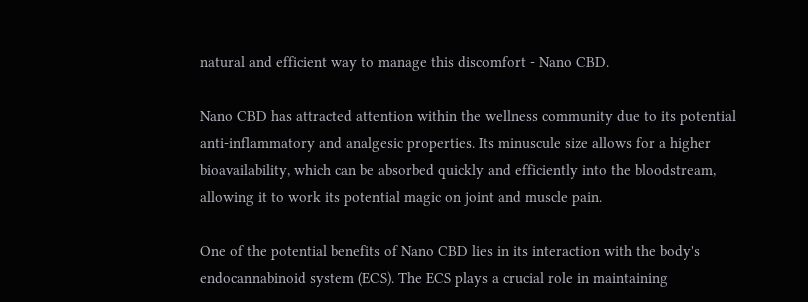natural and efficient way to manage this discomfort - Nano CBD.

Nano CBD has attracted attention within the wellness community due to its potential anti-inflammatory and analgesic properties. Its minuscule size allows for a higher bioavailability, which can be absorbed quickly and efficiently into the bloodstream, allowing it to work its potential magic on joint and muscle pain.

One of the potential benefits of Nano CBD lies in its interaction with the body's endocannabinoid system (ECS). The ECS plays a crucial role in maintaining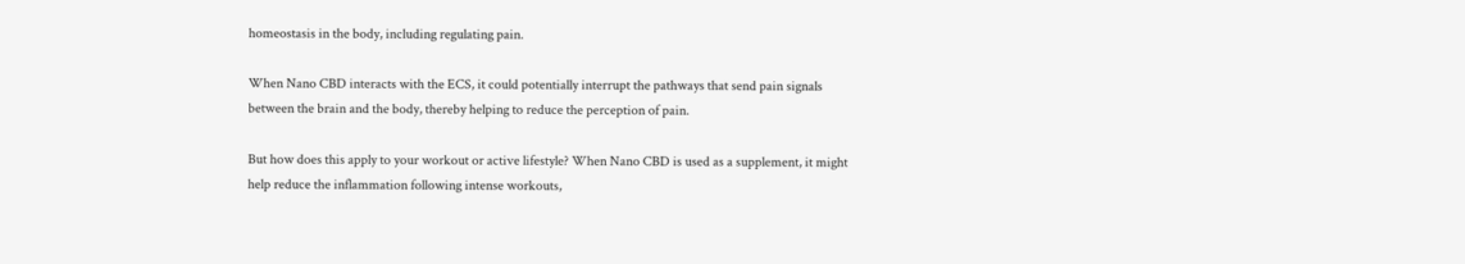homeostasis in the body, including regulating pain.

When Nano CBD interacts with the ECS, it could potentially interrupt the pathways that send pain signals between the brain and the body, thereby helping to reduce the perception of pain.

But how does this apply to your workout or active lifestyle? When Nano CBD is used as a supplement, it might help reduce the inflammation following intense workouts,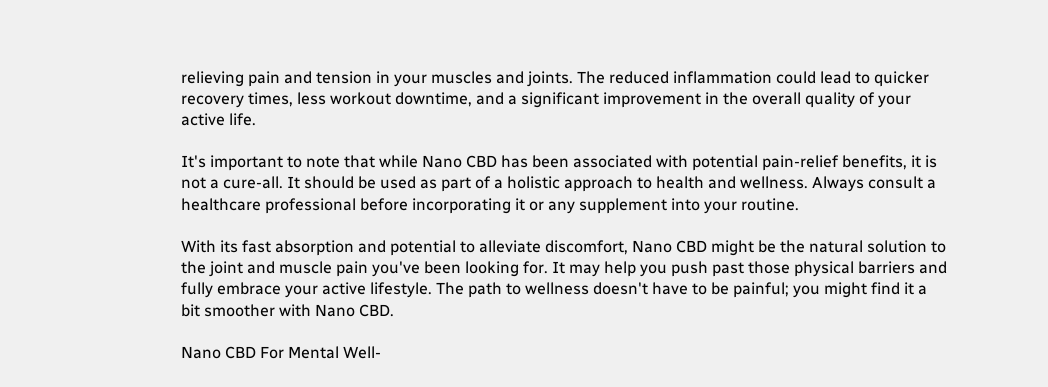relieving pain and tension in your muscles and joints. The reduced inflammation could lead to quicker recovery times, less workout downtime, and a significant improvement in the overall quality of your active life.

It's important to note that while Nano CBD has been associated with potential pain-relief benefits, it is not a cure-all. It should be used as part of a holistic approach to health and wellness. Always consult a healthcare professional before incorporating it or any supplement into your routine.

With its fast absorption and potential to alleviate discomfort, Nano CBD might be the natural solution to the joint and muscle pain you've been looking for. It may help you push past those physical barriers and fully embrace your active lifestyle. The path to wellness doesn't have to be painful; you might find it a bit smoother with Nano CBD.

Nano CBD For Mental Well-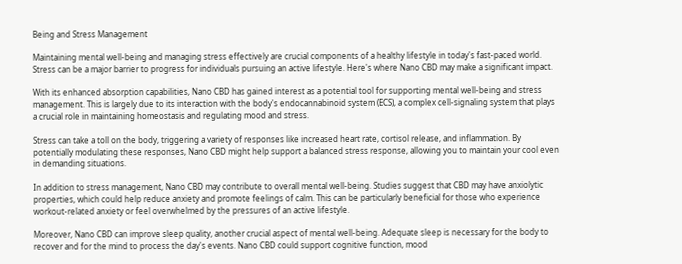Being and Stress Management

Maintaining mental well-being and managing stress effectively are crucial components of a healthy lifestyle in today's fast-paced world. Stress can be a major barrier to progress for individuals pursuing an active lifestyle. Here's where Nano CBD may make a significant impact.

With its enhanced absorption capabilities, Nano CBD has gained interest as a potential tool for supporting mental well-being and stress management. This is largely due to its interaction with the body's endocannabinoid system (ECS), a complex cell-signaling system that plays a crucial role in maintaining homeostasis and regulating mood and stress.

Stress can take a toll on the body, triggering a variety of responses like increased heart rate, cortisol release, and inflammation. By potentially modulating these responses, Nano CBD might help support a balanced stress response, allowing you to maintain your cool even in demanding situations.

In addition to stress management, Nano CBD may contribute to overall mental well-being. Studies suggest that CBD may have anxiolytic properties, which could help reduce anxiety and promote feelings of calm. This can be particularly beneficial for those who experience workout-related anxiety or feel overwhelmed by the pressures of an active lifestyle.

Moreover, Nano CBD can improve sleep quality, another crucial aspect of mental well-being. Adequate sleep is necessary for the body to recover and for the mind to process the day's events. Nano CBD could support cognitive function, mood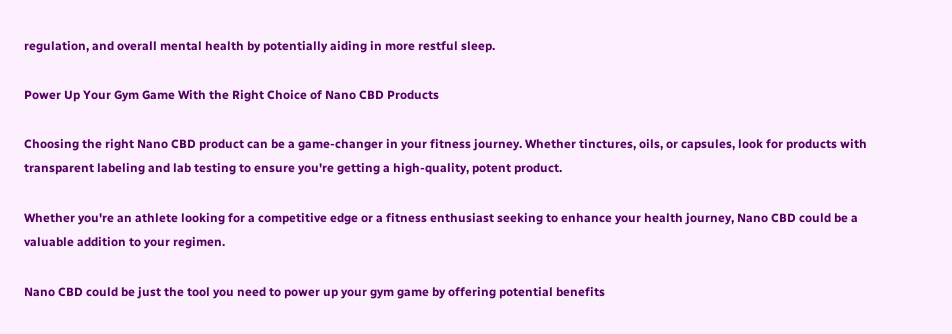regulation, and overall mental health by potentially aiding in more restful sleep.

Power Up Your Gym Game With the Right Choice of Nano CBD Products

Choosing the right Nano CBD product can be a game-changer in your fitness journey. Whether tinctures, oils, or capsules, look for products with transparent labeling and lab testing to ensure you're getting a high-quality, potent product.

Whether you're an athlete looking for a competitive edge or a fitness enthusiast seeking to enhance your health journey, Nano CBD could be a valuable addition to your regimen.

Nano CBD could be just the tool you need to power up your gym game by offering potential benefits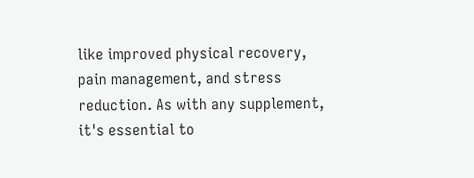like improved physical recovery, pain management, and stress reduction. As with any supplement, it's essential to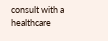consult with a healthcare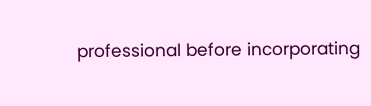professional before incorporating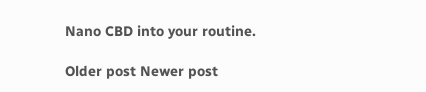Nano CBD into your routine.

Older post Newer post